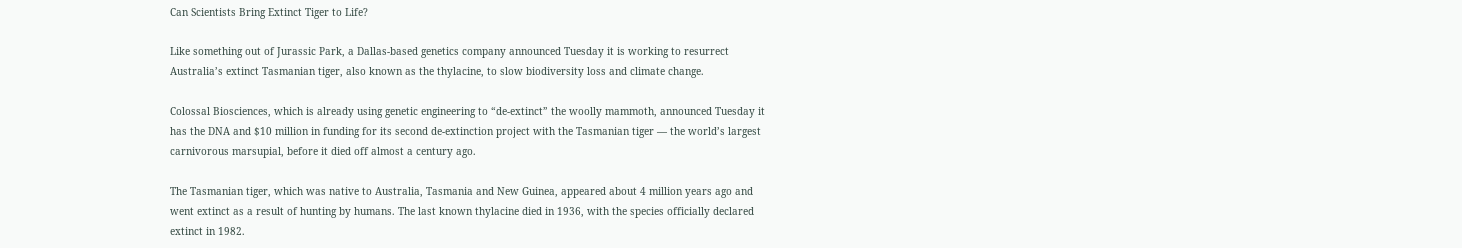Can Scientists Bring Extinct Tiger to Life?

Like something out of Jurassic Park, a Dallas-based genetics company announced Tuesday it is working to resurrect Australia’s extinct Tasmanian tiger, also known as the thylacine, to slow biodiversity loss and climate change.

Colossal Biosciences, which is already using genetic engineering to “de-extinct” the woolly mammoth, announced Tuesday it has the DNA and $10 million in funding for its second de-extinction project with the Tasmanian tiger — the world’s largest carnivorous marsupial, before it died off almost a century ago.

The Tasmanian tiger, which was native to Australia, Tasmania and New Guinea, appeared about 4 million years ago and went extinct as a result of hunting by humans. The last known thylacine died in 1936, with the species officially declared extinct in 1982.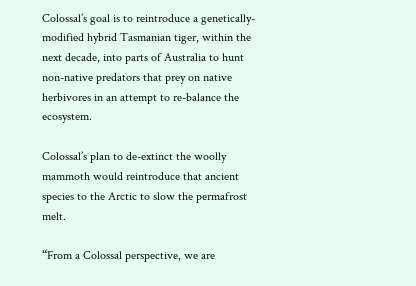Colossal’s goal is to reintroduce a genetically-modified hybrid Tasmanian tiger, within the next decade, into parts of Australia to hunt non-native predators that prey on native herbivores in an attempt to re-balance the ecosystem.

Colossal’s plan to de-extinct the woolly mammoth would reintroduce that ancient species to the Arctic to slow the permafrost melt.

“From a Colossal perspective, we are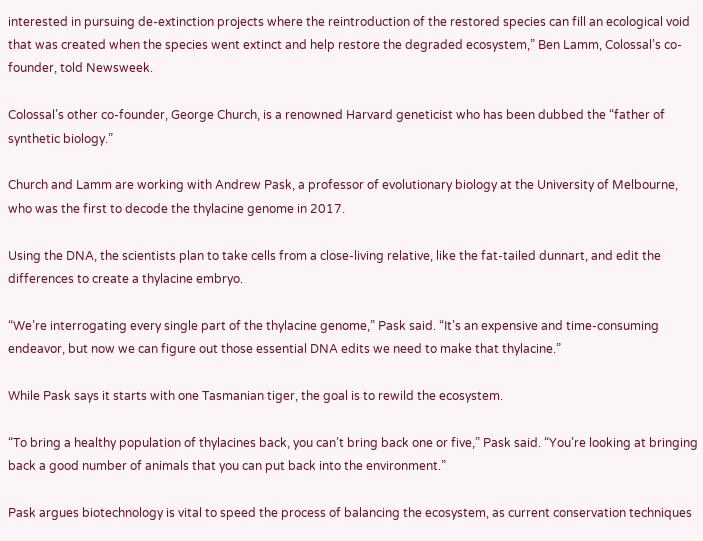interested in pursuing de-extinction projects where the reintroduction of the restored species can fill an ecological void that was created when the species went extinct and help restore the degraded ecosystem,” Ben Lamm, Colossal’s co-founder, told Newsweek.

Colossal’s other co-founder, George Church, is a renowned Harvard geneticist who has been dubbed the “father of synthetic biology.”

Church and Lamm are working with Andrew Pask, a professor of evolutionary biology at the University of Melbourne, who was the first to decode the thylacine genome in 2017.

Using the DNA, the scientists plan to take cells from a close-living relative, like the fat-tailed dunnart, and edit the differences to create a thylacine embryo.

“We’re interrogating every single part of the thylacine genome,” Pask said. “It’s an expensive and time-consuming endeavor, but now we can figure out those essential DNA edits we need to make that thylacine.”

While Pask says it starts with one Tasmanian tiger, the goal is to rewild the ecosystem.

“To bring a healthy population of thylacines back, you can’t bring back one or five,” Pask said. “You’re looking at bringing back a good number of animals that you can put back into the environment.”

Pask argues biotechnology is vital to speed the process of balancing the ecosystem, as current conservation techniques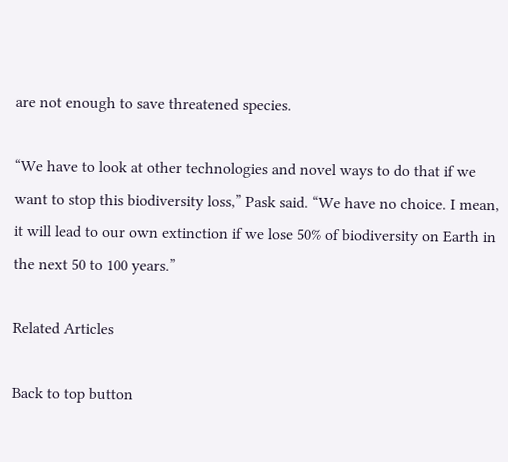are not enough to save threatened species.

“We have to look at other technologies and novel ways to do that if we want to stop this biodiversity loss,” Pask said. “We have no choice. I mean, it will lead to our own extinction if we lose 50% of biodiversity on Earth in the next 50 to 100 years.”

Related Articles

Back to top button